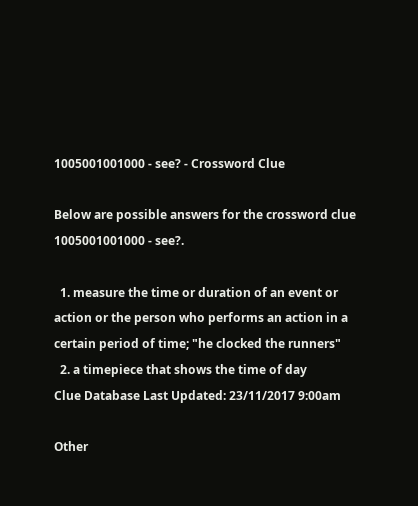1005001001000 - see? - Crossword Clue

Below are possible answers for the crossword clue 1005001001000 - see?.

  1. measure the time or duration of an event or action or the person who performs an action in a certain period of time; "he clocked the runners"
  2. a timepiece that shows the time of day
Clue Database Last Updated: 23/11/2017 9:00am

Other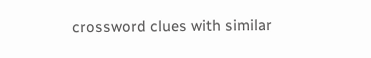crossword clues with similar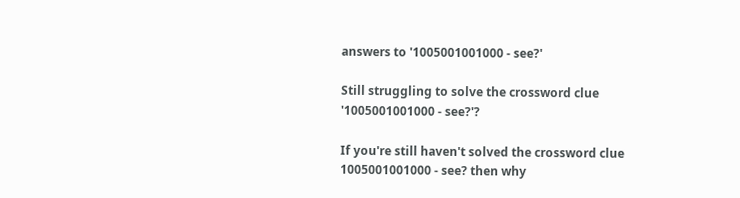answers to '1005001001000 - see?'

Still struggling to solve the crossword clue '1005001001000 - see?'?

If you're still haven't solved the crossword clue 1005001001000 - see? then why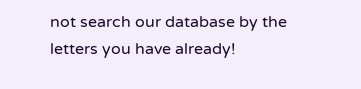not search our database by the letters you have already!